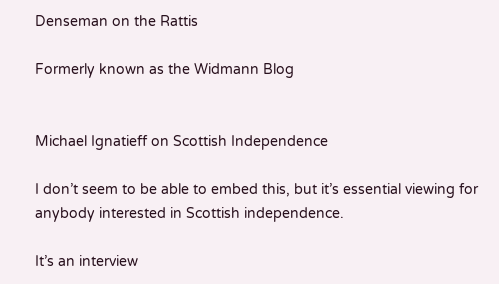Denseman on the Rattis

Formerly known as the Widmann Blog


Michael Ignatieff on Scottish Independence

I don’t seem to be able to embed this, but it’s essential viewing for anybody interested in Scottish independence.

It’s an interview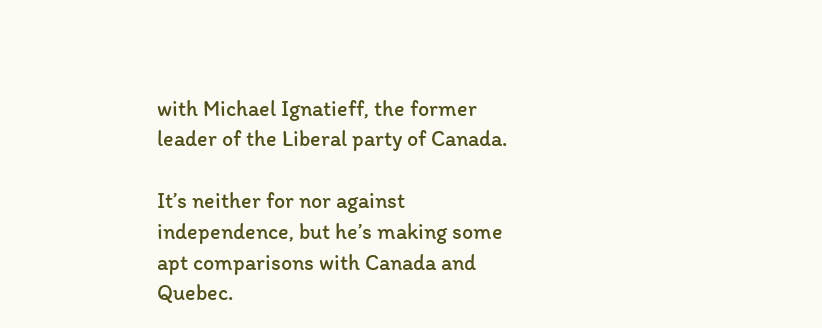with Michael Ignatieff, the former leader of the Liberal party of Canada.

It’s neither for nor against independence, but he’s making some apt comparisons with Canada and Quebec.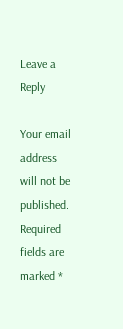Leave a Reply

Your email address will not be published. Required fields are marked *